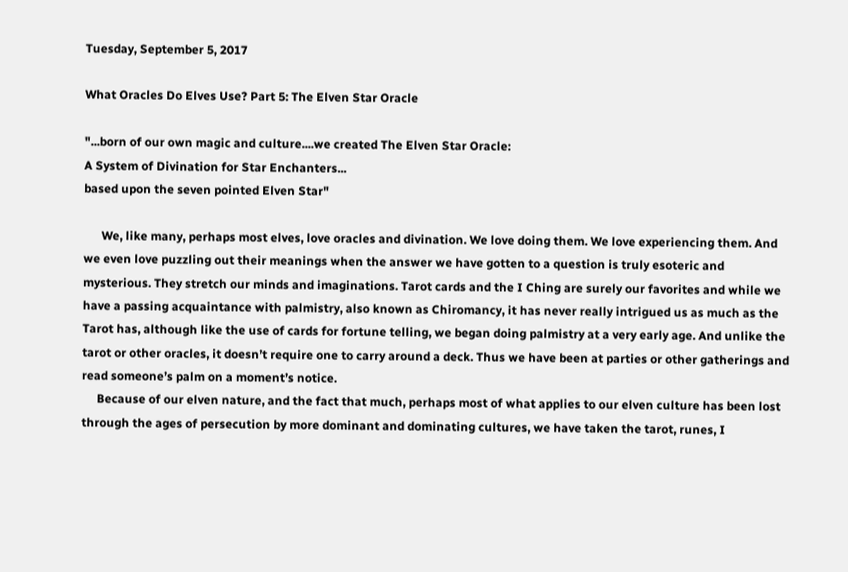Tuesday, September 5, 2017

What Oracles Do Elves Use? Part 5: The Elven Star Oracle

"...born of our own magic and culture....we created The Elven Star Oracle:
A System of Divination for Star Enchanters...
based upon the seven pointed Elven Star"

      We, like many, perhaps most elves, love oracles and divination. We love doing them. We love experiencing them. And we even love puzzling out their meanings when the answer we have gotten to a question is truly esoteric and mysterious. They stretch our minds and imaginations. Tarot cards and the I Ching are surely our favorites and while we have a passing acquaintance with palmistry, also known as Chiromancy, it has never really intrigued us as much as the Tarot has, although like the use of cards for fortune telling, we began doing palmistry at a very early age. And unlike the tarot or other oracles, it doesn’t require one to carry around a deck. Thus we have been at parties or other gatherings and read someone’s palm on a moment’s notice.
     Because of our elven nature, and the fact that much, perhaps most of what applies to our elven culture has been lost through the ages of persecution by more dominant and dominating cultures, we have taken the tarot, runes, I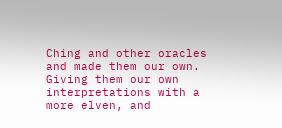Ching and other oracles and made them our own. Giving them our own interpretations with a more elven, and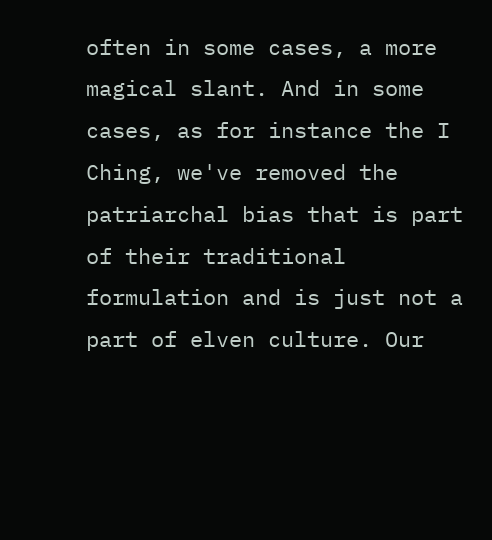often in some cases, a more magical slant. And in some cases, as for instance the I Ching, we've removed the patriarchal bias that is part of their traditional formulation and is just not a part of elven culture. Our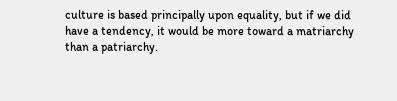culture is based principally upon equality, but if we did have a tendency, it would be more toward a matriarchy than a patriarchy.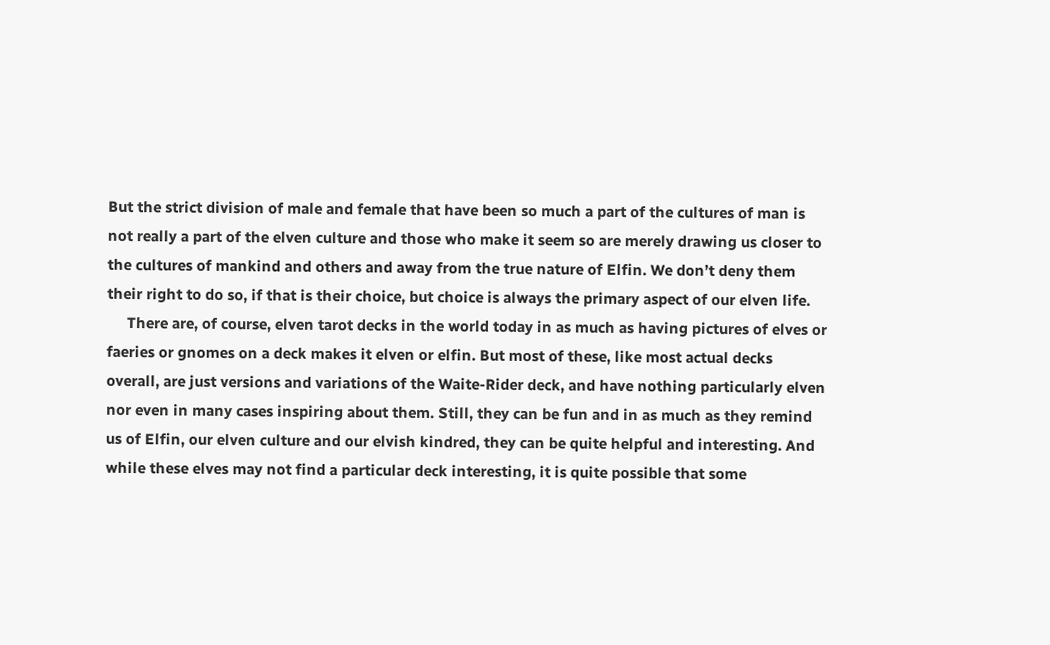But the strict division of male and female that have been so much a part of the cultures of man is not really a part of the elven culture and those who make it seem so are merely drawing us closer to the cultures of mankind and others and away from the true nature of Elfin. We don’t deny them their right to do so, if that is their choice, but choice is always the primary aspect of our elven life.
     There are, of course, elven tarot decks in the world today in as much as having pictures of elves or faeries or gnomes on a deck makes it elven or elfin. But most of these, like most actual decks overall, are just versions and variations of the Waite-Rider deck, and have nothing particularly elven nor even in many cases inspiring about them. Still, they can be fun and in as much as they remind us of Elfin, our elven culture and our elvish kindred, they can be quite helpful and interesting. And while these elves may not find a particular deck interesting, it is quite possible that some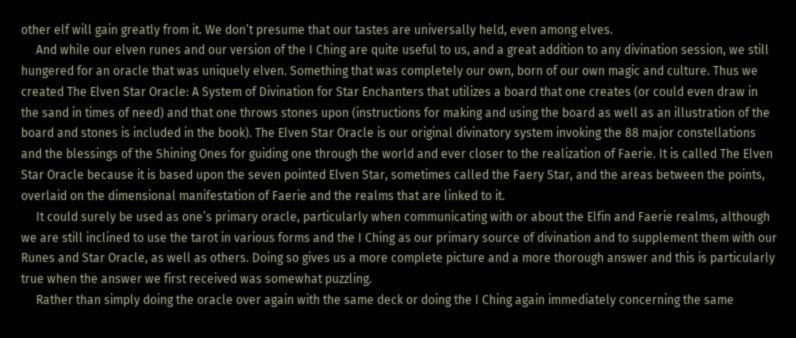other elf will gain greatly from it. We don’t presume that our tastes are universally held, even among elves.
     And while our elven runes and our version of the I Ching are quite useful to us, and a great addition to any divination session, we still hungered for an oracle that was uniquely elven. Something that was completely our own, born of our own magic and culture. Thus we created The Elven Star Oracle: A System of Divination for Star Enchanters that utilizes a board that one creates (or could even draw in the sand in times of need) and that one throws stones upon (instructions for making and using the board as well as an illustration of the board and stones is included in the book). The Elven Star Oracle is our original divinatory system invoking the 88 major constellations and the blessings of the Shining Ones for guiding one through the world and ever closer to the realization of Faerie. It is called The Elven Star Oracle because it is based upon the seven pointed Elven Star, sometimes called the Faery Star, and the areas between the points, overlaid on the dimensional manifestation of Faerie and the realms that are linked to it.
     It could surely be used as one’s primary oracle, particularly when communicating with or about the Elfin and Faerie realms, although we are still inclined to use the tarot in various forms and the I Ching as our primary source of divination and to supplement them with our Runes and Star Oracle, as well as others. Doing so gives us a more complete picture and a more thorough answer and this is particularly true when the answer we first received was somewhat puzzling.
     Rather than simply doing the oracle over again with the same deck or doing the I Ching again immediately concerning the same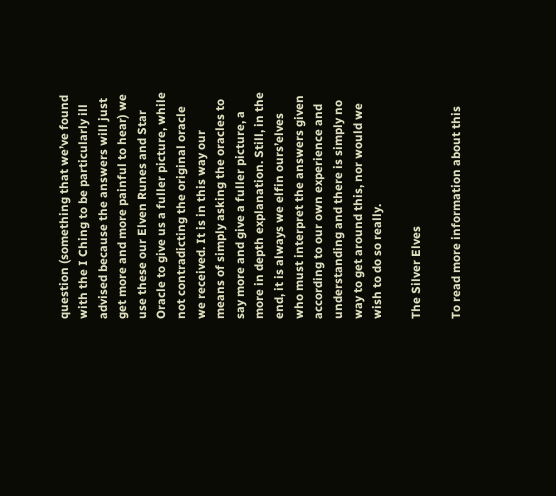question (something that we’ve found with the I Ching to be particularly ill advised because the answers will just get more and more painful to hear) we use these our Elven Runes and Star Oracle to give us a fuller picture, while not contradicting the original oracle we received. It is in this way our means of simply asking the oracles to say more and give a fuller picture, a more in depth explanation. Still, in the end, it is always we elfin ours’elves who must interpret the answers given according to our own experience and understanding and there is simply no way to get around this, nor would we wish to do so really.

The Silver Elves

To read more information about this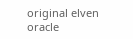original elven oracle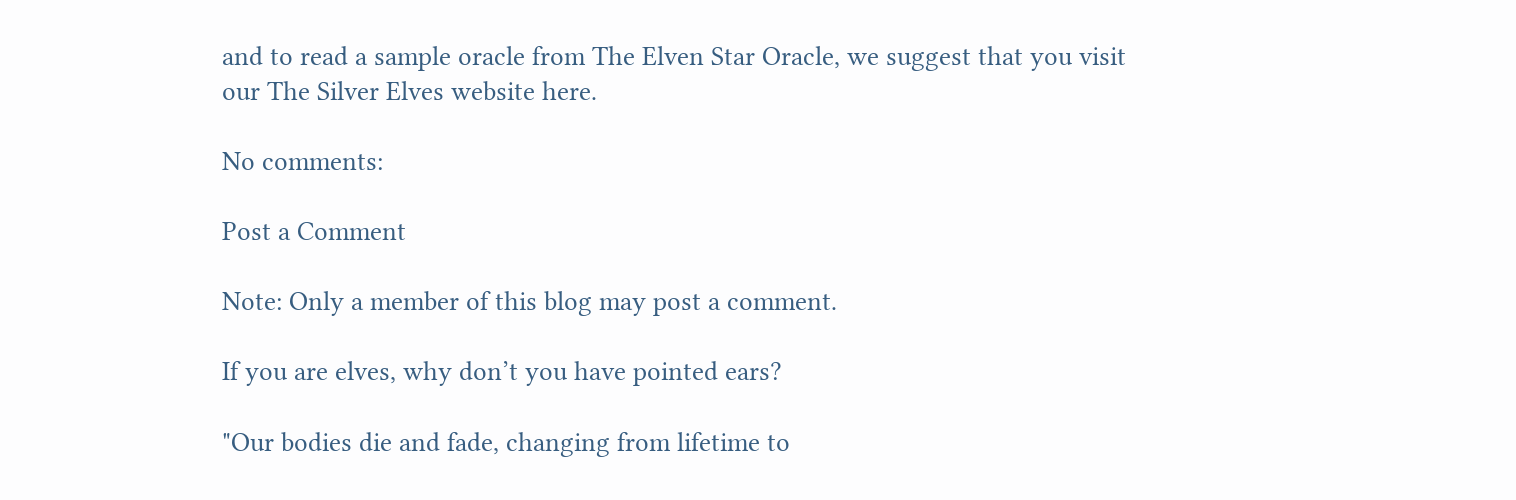and to read a sample oracle from The Elven Star Oracle, we suggest that you visit our The Silver Elves website here.

No comments:

Post a Comment

Note: Only a member of this blog may post a comment.

If you are elves, why don’t you have pointed ears?

"Our bodies die and fade, changing from lifetime to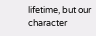lifetime, but our character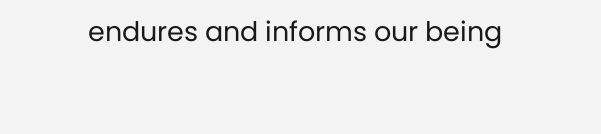endures and informs our being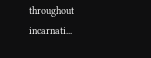throughout incarnati...